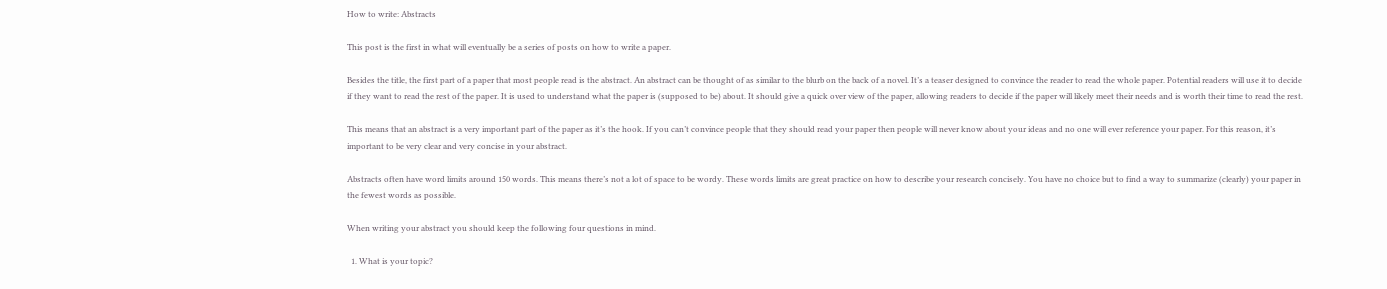How to write: Abstracts

This post is the first in what will eventually be a series of posts on how to write a paper.

Besides the title, the first part of a paper that most people read is the abstract. An abstract can be thought of as similar to the blurb on the back of a novel. It’s a teaser designed to convince the reader to read the whole paper. Potential readers will use it to decide if they want to read the rest of the paper. It is used to understand what the paper is (supposed to be) about. It should give a quick over view of the paper, allowing readers to decide if the paper will likely meet their needs and is worth their time to read the rest.

This means that an abstract is a very important part of the paper as it’s the hook. If you can’t convince people that they should read your paper then people will never know about your ideas and no one will ever reference your paper. For this reason, it’s important to be very clear and very concise in your abstract.

Abstracts often have word limits around 150 words. This means there’s not a lot of space to be wordy. These words limits are great practice on how to describe your research concisely. You have no choice but to find a way to summarize (clearly) your paper in the fewest words as possible.

When writing your abstract you should keep the following four questions in mind.

  1. What is your topic?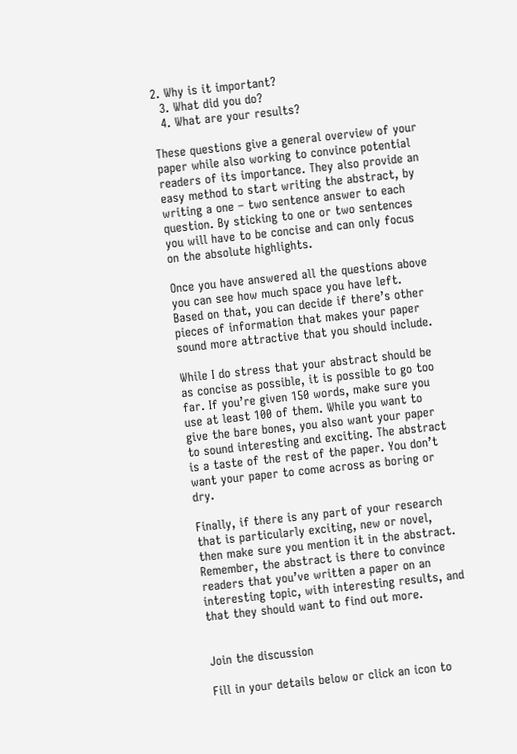2. Why is it important?
  3. What did you do?
  4. What are your results?

These questions give a general overview of your paper while also working to convince potential readers of its importance. They also provide an easy method to start writing the abstract, by writing a one – two sentence answer to each question. By sticking to one or two sentences you will have to be concise and can only focus on the absolute highlights.

Once you have answered all the questions above you can see how much space you have left. Based on that, you can decide if there’s other pieces of information that makes your paper sound more attractive that you should include.

While I do stress that your abstract should be as concise as possible, it is possible to go too far. If you’re given 150 words, make sure you use at least 100 of them. While you want to give the bare bones, you also want your paper to sound interesting and exciting. The abstract is a taste of the rest of the paper. You don’t want your paper to come across as boring or dry.

Finally, if there is any part of your research that is particularly exciting, new or novel, then make sure you mention it in the abstract. Remember, the abstract is there to convince readers that you’ve written a paper on an interesting topic, with interesting results, and that they should want to find out more.


Join the discussion

Fill in your details below or click an icon to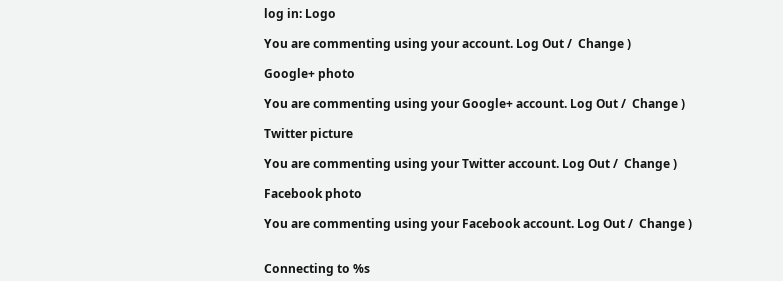log in: Logo

You are commenting using your account. Log Out /  Change )

Google+ photo

You are commenting using your Google+ account. Log Out /  Change )

Twitter picture

You are commenting using your Twitter account. Log Out /  Change )

Facebook photo

You are commenting using your Facebook account. Log Out /  Change )


Connecting to %s